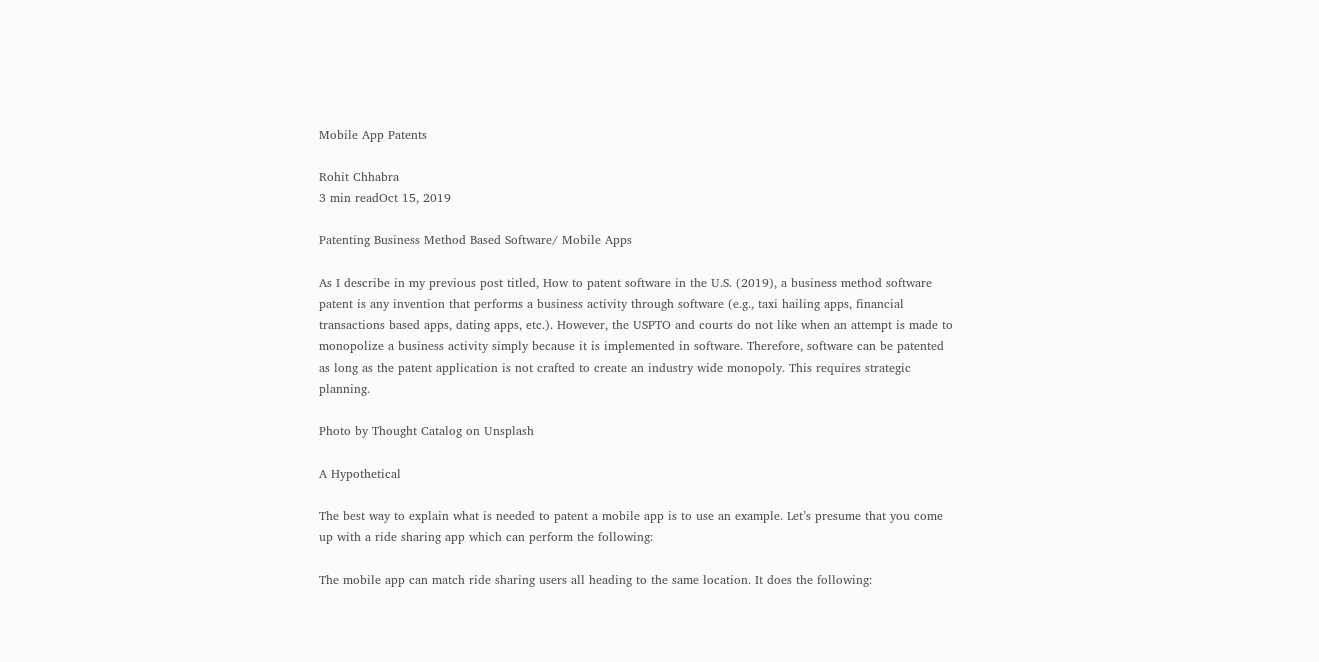Mobile App Patents

Rohit Chhabra
3 min readOct 15, 2019

Patenting Business Method Based Software/ Mobile Apps

As I describe in my previous post titled, How to patent software in the U.S. (2019), a business method software patent is any invention that performs a business activity through software (e.g., taxi hailing apps, financial transactions based apps, dating apps, etc.). However, the USPTO and courts do not like when an attempt is made to monopolize a business activity simply because it is implemented in software. Therefore, software can be patented as long as the patent application is not crafted to create an industry wide monopoly. This requires strategic planning.

Photo by Thought Catalog on Unsplash

A Hypothetical

The best way to explain what is needed to patent a mobile app is to use an example. Let’s presume that you come up with a ride sharing app which can perform the following:

The mobile app can match ride sharing users all heading to the same location. It does the following: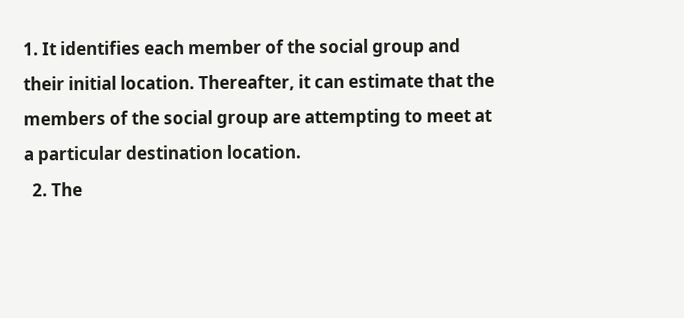1. It identifies each member of the social group and their initial location. Thereafter, it can estimate that the members of the social group are attempting to meet at a particular destination location.
  2. The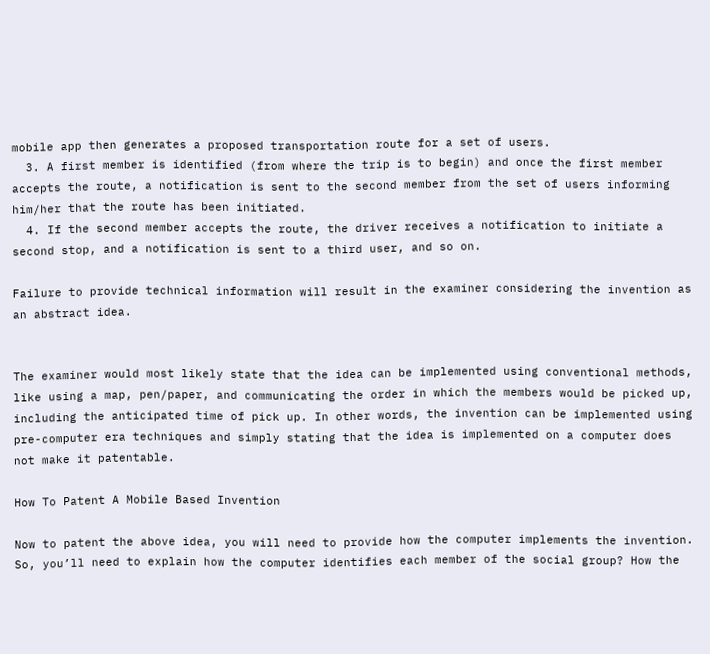mobile app then generates a proposed transportation route for a set of users.
  3. A first member is identified (from where the trip is to begin) and once the first member accepts the route, a notification is sent to the second member from the set of users informing him/her that the route has been initiated.
  4. If the second member accepts the route, the driver receives a notification to initiate a second stop, and a notification is sent to a third user, and so on.

Failure to provide technical information will result in the examiner considering the invention as an abstract idea.


The examiner would most likely state that the idea can be implemented using conventional methods, like using a map, pen/paper, and communicating the order in which the members would be picked up, including the anticipated time of pick up. In other words, the invention can be implemented using pre-computer era techniques and simply stating that the idea is implemented on a computer does not make it patentable.

How To Patent A Mobile Based Invention

Now to patent the above idea, you will need to provide how the computer implements the invention. So, you’ll need to explain how the computer identifies each member of the social group? How the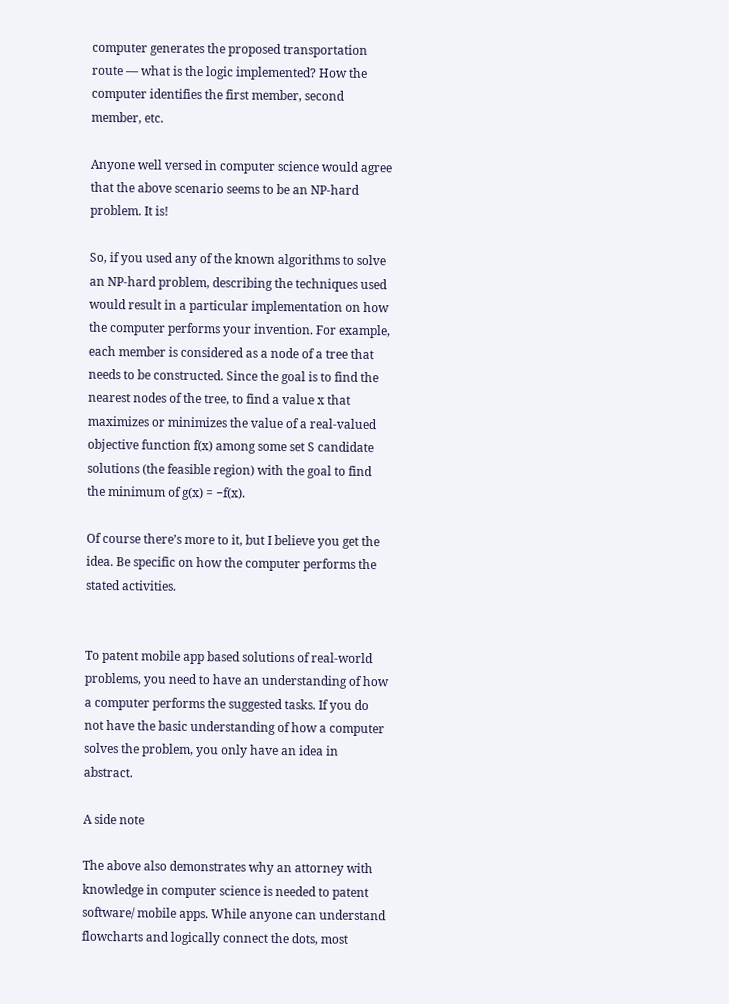computer generates the proposed transportation route — what is the logic implemented? How the computer identifies the first member, second member, etc.

Anyone well versed in computer science would agree that the above scenario seems to be an NP-hard problem. It is!

So, if you used any of the known algorithms to solve an NP-hard problem, describing the techniques used would result in a particular implementation on how the computer performs your invention. For example, each member is considered as a node of a tree that needs to be constructed. Since the goal is to find the nearest nodes of the tree, to find a value x that maximizes or minimizes the value of a real-valued objective function f(x) among some set S candidate solutions (the feasible region) with the goal to find the minimum of g(x) = −f(x).

Of course there’s more to it, but I believe you get the idea. Be specific on how the computer performs the stated activities.


To patent mobile app based solutions of real-world problems, you need to have an understanding of how a computer performs the suggested tasks. If you do not have the basic understanding of how a computer solves the problem, you only have an idea in abstract.

A side note

The above also demonstrates why an attorney with knowledge in computer science is needed to patent software/ mobile apps. While anyone can understand flowcharts and logically connect the dots, most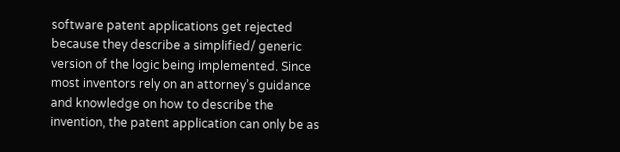software patent applications get rejected because they describe a simplified/ generic version of the logic being implemented. Since most inventors rely on an attorney’s guidance and knowledge on how to describe the invention, the patent application can only be as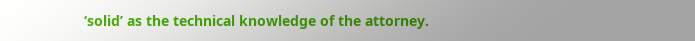‘solid’ as the technical knowledge of the attorney.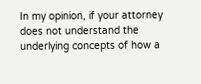In my opinion, if your attorney does not understand the underlying concepts of how a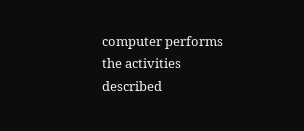computer performs the activities described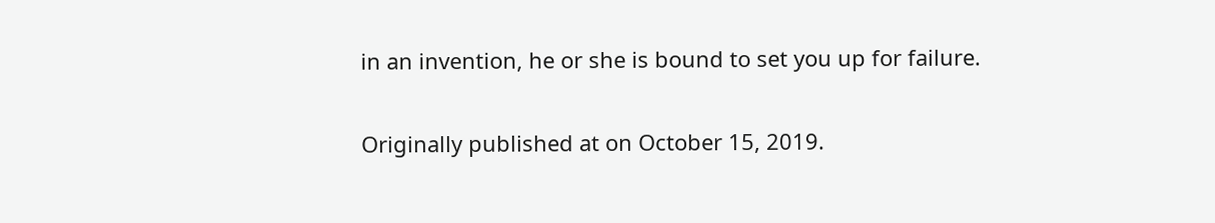in an invention, he or she is bound to set you up for failure.

Originally published at on October 15, 2019.